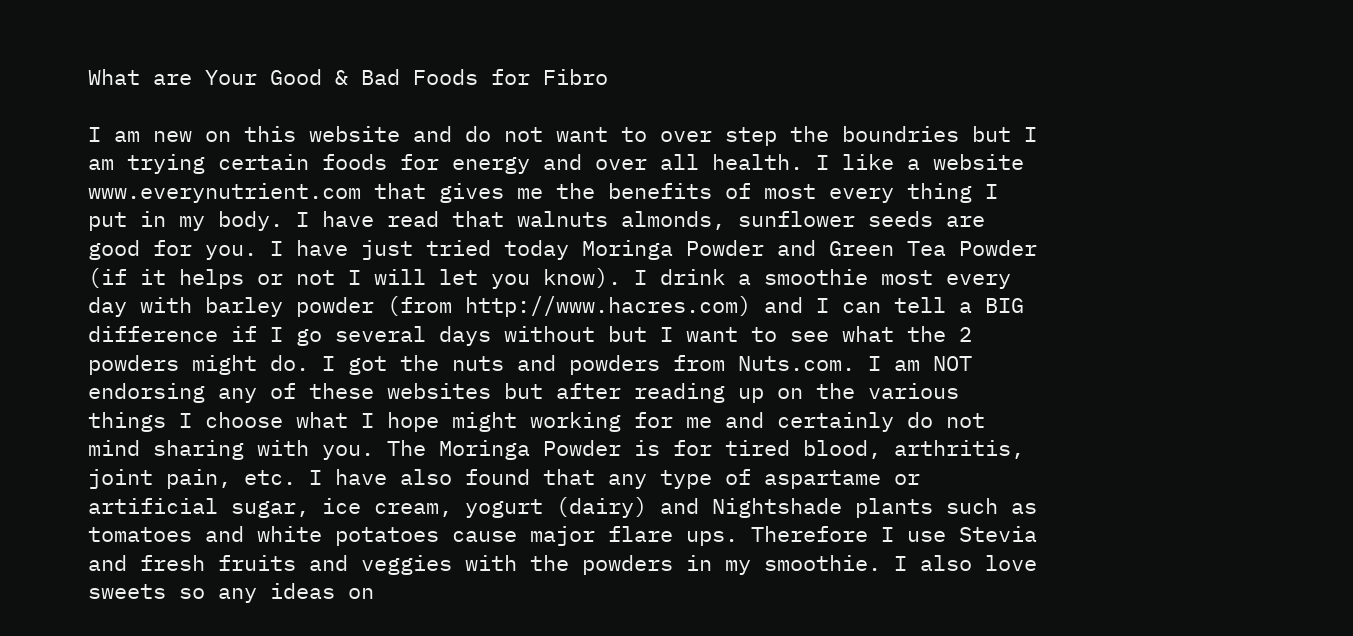What are Your Good & Bad Foods for Fibro

I am new on this website and do not want to over step the boundries but I am trying certain foods for energy and over all health. I like a website www.everynutrient.com that gives me the benefits of most every thing I put in my body. I have read that walnuts almonds, sunflower seeds are good for you. I have just tried today Moringa Powder and Green Tea Powder (if it helps or not I will let you know). I drink a smoothie most every day with barley powder (from http://www.hacres.com) and I can tell a BIG difference if I go several days without but I want to see what the 2 powders might do. I got the nuts and powders from Nuts.com. I am NOT endorsing any of these websites but after reading up on the various things I choose what I hope might working for me and certainly do not mind sharing with you. The Moringa Powder is for tired blood, arthritis, joint pain, etc. I have also found that any type of aspartame or artificial sugar, ice cream, yogurt (dairy) and Nightshade plants such as tomatoes and white potatoes cause major flare ups. Therefore I use Stevia and fresh fruits and veggies with the powders in my smoothie. I also love sweets so any ideas on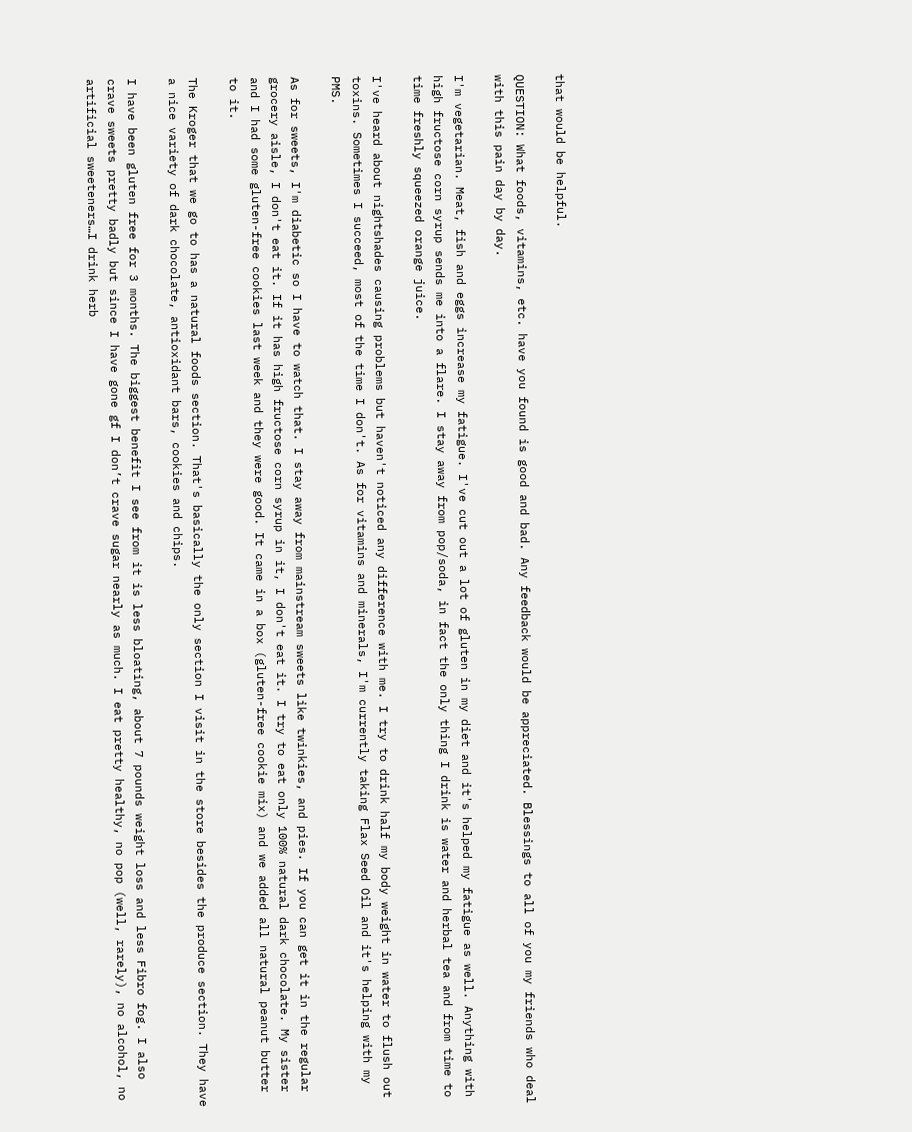that would be helpful.

QUESTION: What foods, vitamins, etc. have you found is good and bad. Any feedback would be appreciated. Blessings to all of you my friends who deal with this pain day by day.

I'm vegetarian. Meat, fish and eggs increase my fatigue. I've cut out a lot of gluten in my diet and it's helped my fatigue as well. Anything with high fructose corn syrup sends me into a flare. I stay away from pop/soda, in fact the only thing I drink is water and herbal tea and from time to time freshly squeezed orange juice.

I've heard about nightshades causing problems but haven't noticed any difference with me. I try to drink half my body weight in water to flush out toxins. Sometimes I succeed, most of the time I don't. As for vitamins and minerals, I'm currently taking Flax Seed Oil and it's helping with my PMS.

As for sweets, I'm diabetic so I have to watch that. I stay away from mainstream sweets like twinkies, and pies. If you can get it in the regular grocery aisle, I don't eat it. If it has high fructose corn syrup in it, I don't eat it. I try to eat only 100% natural dark chocolate. My sister and I had some gluten-free cookies last week and they were good. It came in a box (gluten-free cookie mix) and we added all natural peanut butter to it.

The Kroger that we go to has a natural foods section. That's basically the only section I visit in the store besides the produce section. They have a nice variety of dark chocolate, antioxidant bars, cookies and chips.

I have been gluten free for 3 months. The biggest benefit I see from it is less bloating, about 7 pounds weight loss and less Fibro fog. I also crave sweets pretty badly but since I have gone gf I don’t crave sugar nearly as much. I eat pretty healthy, no pop (well, rarely), no alcohol, no artificial sweeteners…I drink herb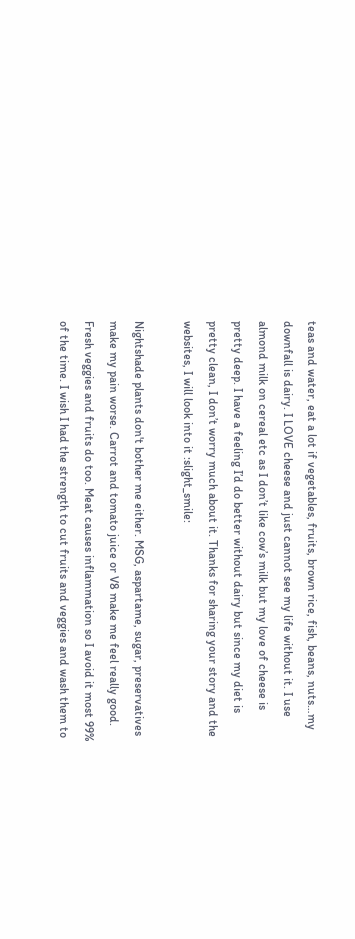teas and water, eat a lot if vegetables, fruits, brown rice, fish, beans, nuts…my downfall is dairy. I LOVE cheese and just cannot see my life without it. I use almond milk on cereal etc as I don’t like cow’s milk but my love of cheese is pretty deep. I have a feeling I’d do better without dairy but since my diet is pretty clean, I don’t worry much about it. Thanks for sharing your story and the websites, I will look into it :slight_smile:

Nightshade plants don't bother me either. MSG, aspartame, sugar, preservatives make my pain worse. Carrot and tomato juice or V8 make me feel really good. Fresh veggies and fruits do too. Meat causes inflammation so I avoid it most 99% of the time. I wish I had the strength to cut fruits and veggies and wash them to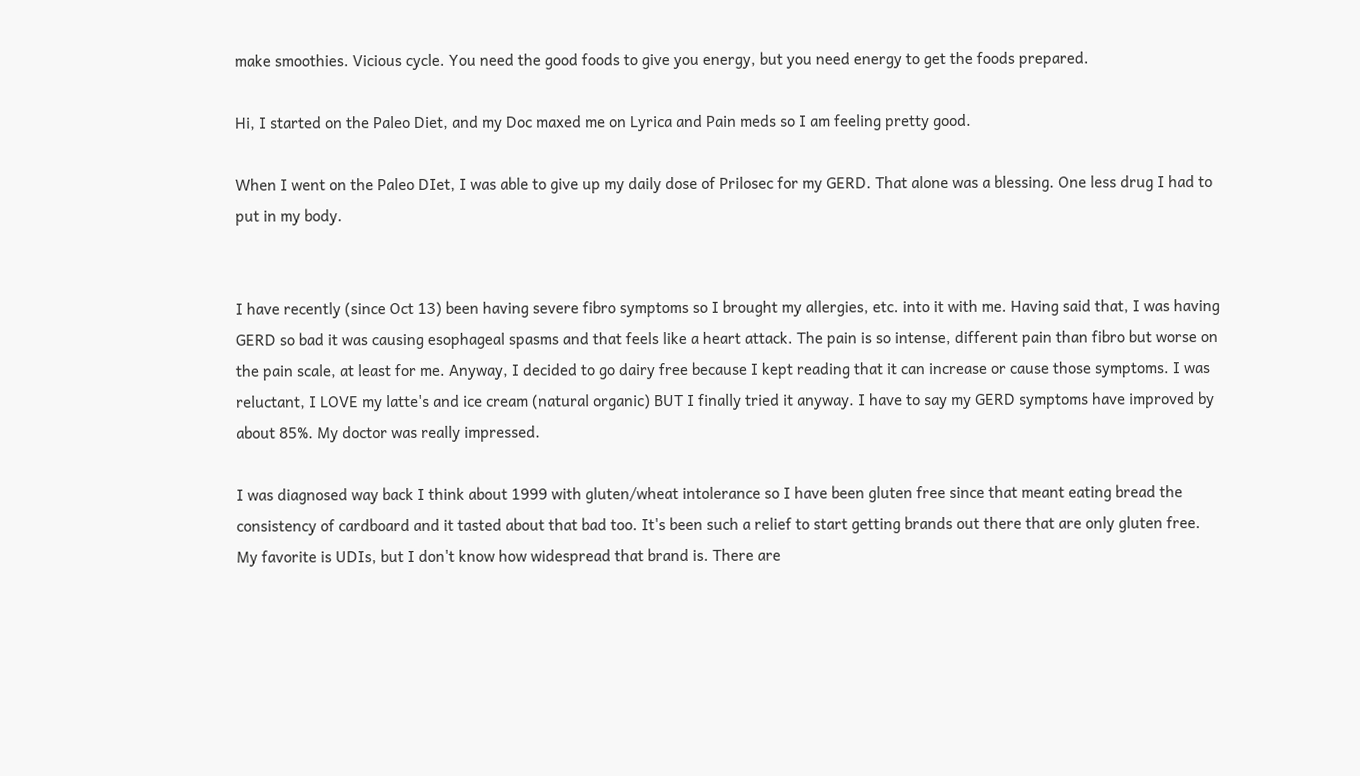make smoothies. Vicious cycle. You need the good foods to give you energy, but you need energy to get the foods prepared.

Hi, I started on the Paleo Diet, and my Doc maxed me on Lyrica and Pain meds so I am feeling pretty good.

When I went on the Paleo DIet, I was able to give up my daily dose of Prilosec for my GERD. That alone was a blessing. One less drug I had to put in my body.


I have recently (since Oct 13) been having severe fibro symptoms so I brought my allergies, etc. into it with me. Having said that, I was having GERD so bad it was causing esophageal spasms and that feels like a heart attack. The pain is so intense, different pain than fibro but worse on the pain scale, at least for me. Anyway, I decided to go dairy free because I kept reading that it can increase or cause those symptoms. I was reluctant, I LOVE my latte's and ice cream (natural organic) BUT I finally tried it anyway. I have to say my GERD symptoms have improved by about 85%. My doctor was really impressed.

I was diagnosed way back I think about 1999 with gluten/wheat intolerance so I have been gluten free since that meant eating bread the consistency of cardboard and it tasted about that bad too. It's been such a relief to start getting brands out there that are only gluten free. My favorite is UDIs, but I don't know how widespread that brand is. There are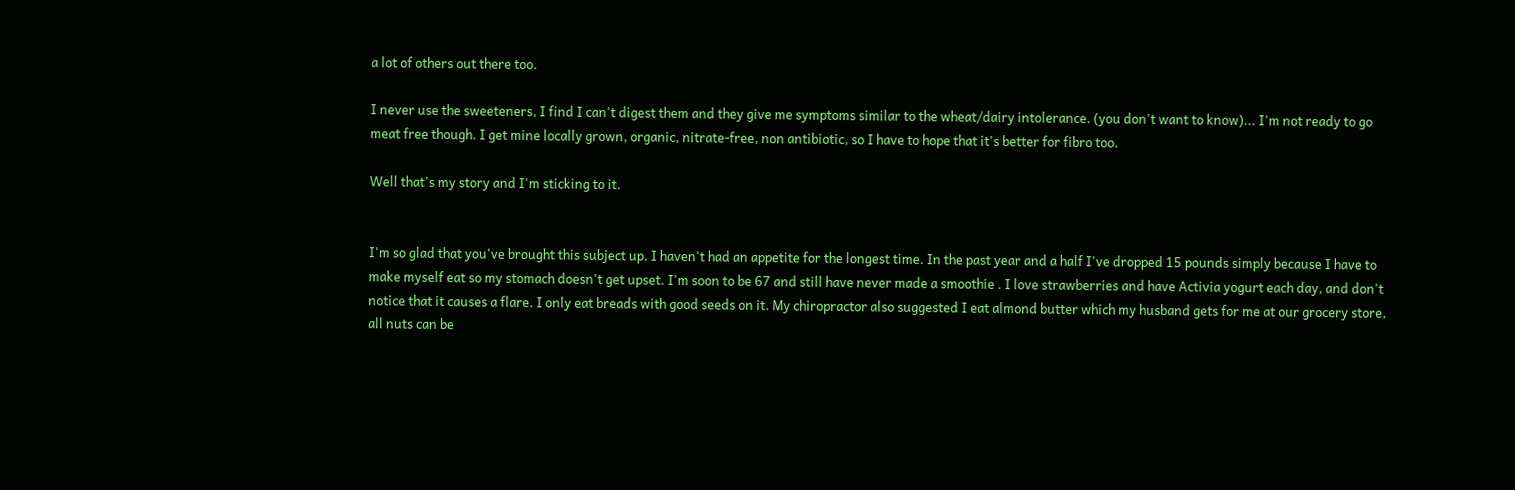a lot of others out there too.

I never use the sweeteners, I find I can't digest them and they give me symptoms similar to the wheat/dairy intolerance. (you don't want to know)... I'm not ready to go meat free though. I get mine locally grown, organic, nitrate-free, non antibiotic, so I have to hope that it's better for fibro too.

Well that's my story and I'm sticking to it.


I'm so glad that you've brought this subject up. I haven't had an appetite for the longest time. In the past year and a half I've dropped 15 pounds simply because I have to make myself eat so my stomach doesn't get upset. I'm soon to be 67 and still have never made a smoothie . I love strawberries and have Activia yogurt each day, and don't notice that it causes a flare. I only eat breads with good seeds on it. My chiropractor also suggested I eat almond butter which my husband gets for me at our grocery store, all nuts can be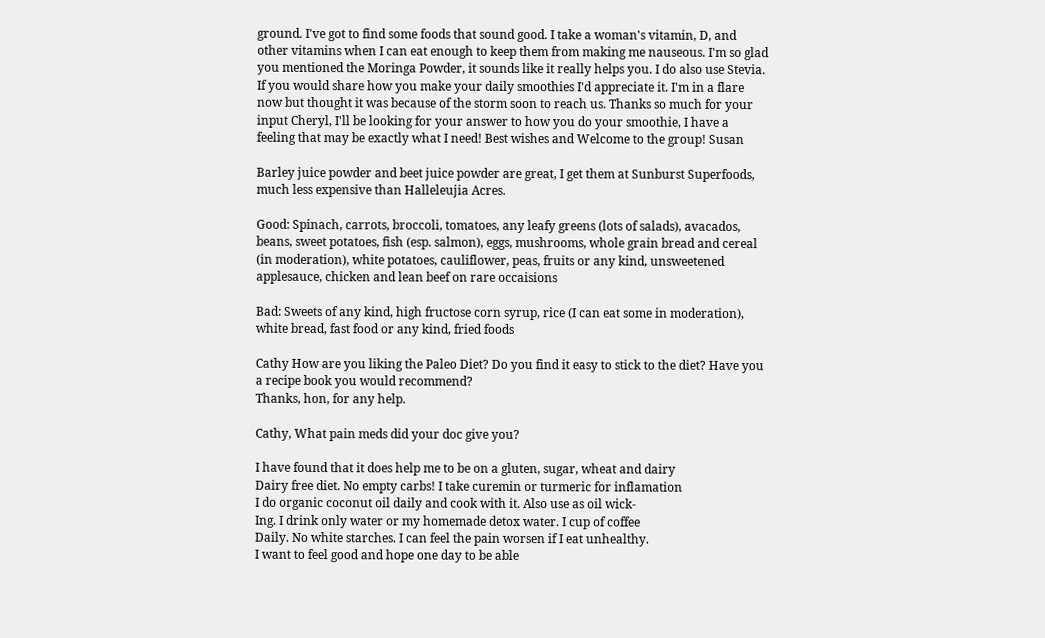ground. I've got to find some foods that sound good. I take a woman's vitamin, D, and other vitamins when I can eat enough to keep them from making me nauseous. I'm so glad you mentioned the Moringa Powder, it sounds like it really helps you. I do also use Stevia. If you would share how you make your daily smoothies I'd appreciate it. I'm in a flare now but thought it was because of the storm soon to reach us. Thanks so much for your input Cheryl, I'll be looking for your answer to how you do your smoothie, I have a feeling that may be exactly what I need! Best wishes and Welcome to the group! Susan

Barley juice powder and beet juice powder are great, I get them at Sunburst Superfoods, much less expensive than Halleleujia Acres.

Good: Spinach, carrots, broccoli, tomatoes, any leafy greens (lots of salads), avacados, beans, sweet potatoes, fish (esp. salmon), eggs, mushrooms, whole grain bread and cereal (in moderation), white potatoes, cauliflower, peas, fruits or any kind, unsweetened applesauce, chicken and lean beef on rare occaisions

Bad: Sweets of any kind, high fructose corn syrup, rice (I can eat some in moderation), white bread, fast food or any kind, fried foods

Cathy How are you liking the Paleo Diet? Do you find it easy to stick to the diet? Have you a recipe book you would recommend?
Thanks, hon, for any help.

Cathy, What pain meds did your doc give you?

I have found that it does help me to be on a gluten, sugar, wheat and dairy
Dairy free diet. No empty carbs! I take curemin or turmeric for inflamation
I do organic coconut oil daily and cook with it. Also use as oil wick-
Ing. I drink only water or my homemade detox water. I cup of coffee
Daily. No white starches. I can feel the pain worsen if I eat unhealthy.
I want to feel good and hope one day to be able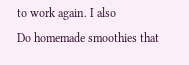to work again. I also
Do homemade smoothies that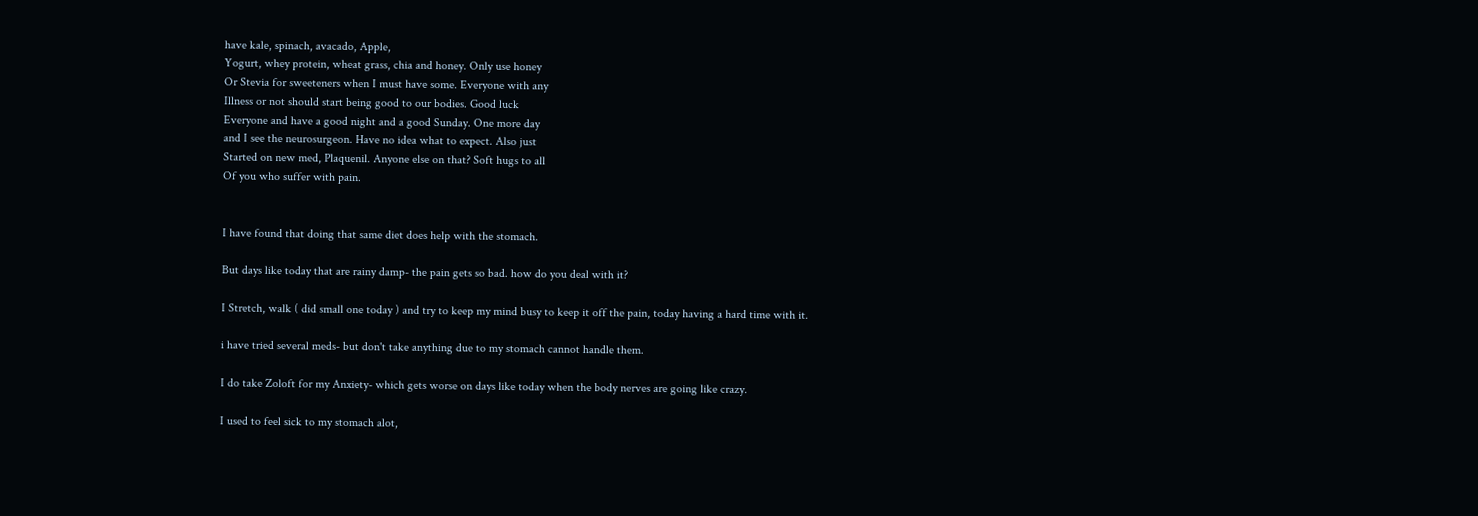have kale, spinach, avacado, Apple,
Yogurt, whey protein, wheat grass, chia and honey. Only use honey
Or Stevia for sweeteners when I must have some. Everyone with any
Illness or not should start being good to our bodies. Good luck
Everyone and have a good night and a good Sunday. One more day
and I see the neurosurgeon. Have no idea what to expect. Also just
Started on new med, Plaquenil. Anyone else on that? Soft hugs to all
Of you who suffer with pain.


I have found that doing that same diet does help with the stomach.

But days like today that are rainy damp- the pain gets so bad. how do you deal with it?

I Stretch, walk ( did small one today ) and try to keep my mind busy to keep it off the pain, today having a hard time with it.

i have tried several meds- but don't take anything due to my stomach cannot handle them.

I do take Zoloft for my Anxiety- which gets worse on days like today when the body nerves are going like crazy.

I used to feel sick to my stomach alot,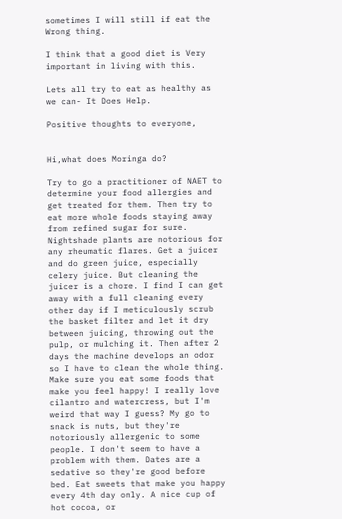sometimes I will still if eat the Wrong thing.

I think that a good diet is Very important in living with this.

Lets all try to eat as healthy as we can- It Does Help.

Positive thoughts to everyone,


Hi,what does Moringa do?

Try to go a practitioner of NAET to determine your food allergies and get treated for them. Then try to eat more whole foods staying away from refined sugar for sure. Nightshade plants are notorious for any rheumatic flares. Get a juicer and do green juice, especially celery juice. But cleaning the juicer is a chore. I find I can get away with a full cleaning every other day if I meticulously scrub the basket filter and let it dry between juicing, throwing out the pulp, or mulching it. Then after 2 days the machine develops an odor so I have to clean the whole thing. Make sure you eat some foods that make you feel happy! I really love cilantro and watercress, but I'm weird that way I guess? My go to snack is nuts, but they're notoriously allergenic to some people. I don't seem to have a problem with them. Dates are a sedative so they're good before bed. Eat sweets that make you happy every 4th day only. A nice cup of hot cocoa, or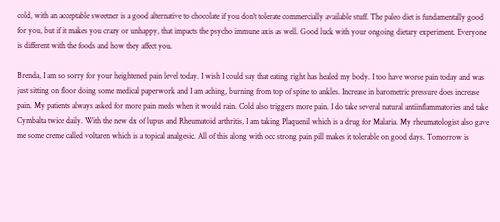cold, with an acceptable sweetner is a good alternative to chocolate if you don't tolerate commercially available stuff. The paleo diet is fundamentally good for you, but if it makes you crazy or unhappy, that impacts the psycho immune axis as well. Good luck with your ongoing dietary experiment. Everyone is different with the foods and how they affect you.

Brenda, I am so sorry for your heightened pain level today. I wish I could say that eating right has healed my body. I too have worse pain today and was just sitting on floor doing some medical paperwork and I am aching, burning from top of spine to ankles. Increase in barometric pressure does increase pain. My patients always asked for more pain meds when it would rain. Cold also triggers more pain. I do take several natural antiinflammatories and take Cymbalta twice daily. With the new dx of lupus and Rheumatoid arthritis, I am taking Plaquenil which is a drug for Malaria. My rheumatologist also gave me some creme called voltaren which is a topical analgesic. All of this along with occ strong pain pill makes it tolerable on good days. Tomorrow is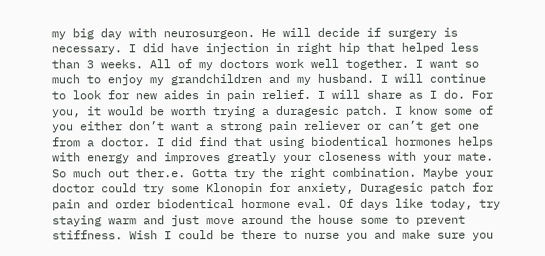my big day with neurosurgeon. He will decide if surgery is necessary. I did have injection in right hip that helped less than 3 weeks. All of my doctors work well together. I want so much to enjoy my grandchildren and my husband. I will continue to look for new aides in pain relief. I will share as I do. For you, it would be worth trying a duragesic patch. I know some of you either don’t want a strong pain reliever or can’t get one from a doctor. I did find that using biodentical hormones helps with energy and improves greatly your closeness with your mate. So much out ther.e. Gotta try the right combination. Maybe your doctor could try some Klonopin for anxiety, Duragesic patch for pain and order biodentical hormone eval. Of days like today, try staying warm and just move around the house some to prevent stiffness. Wish I could be there to nurse you and make sure you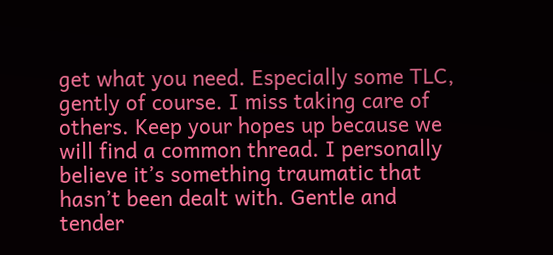get what you need. Especially some TLC, gently of course. I miss taking care of others. Keep your hopes up because we will find a common thread. I personally believe it’s something traumatic that hasn’t been dealt with. Gentle and tender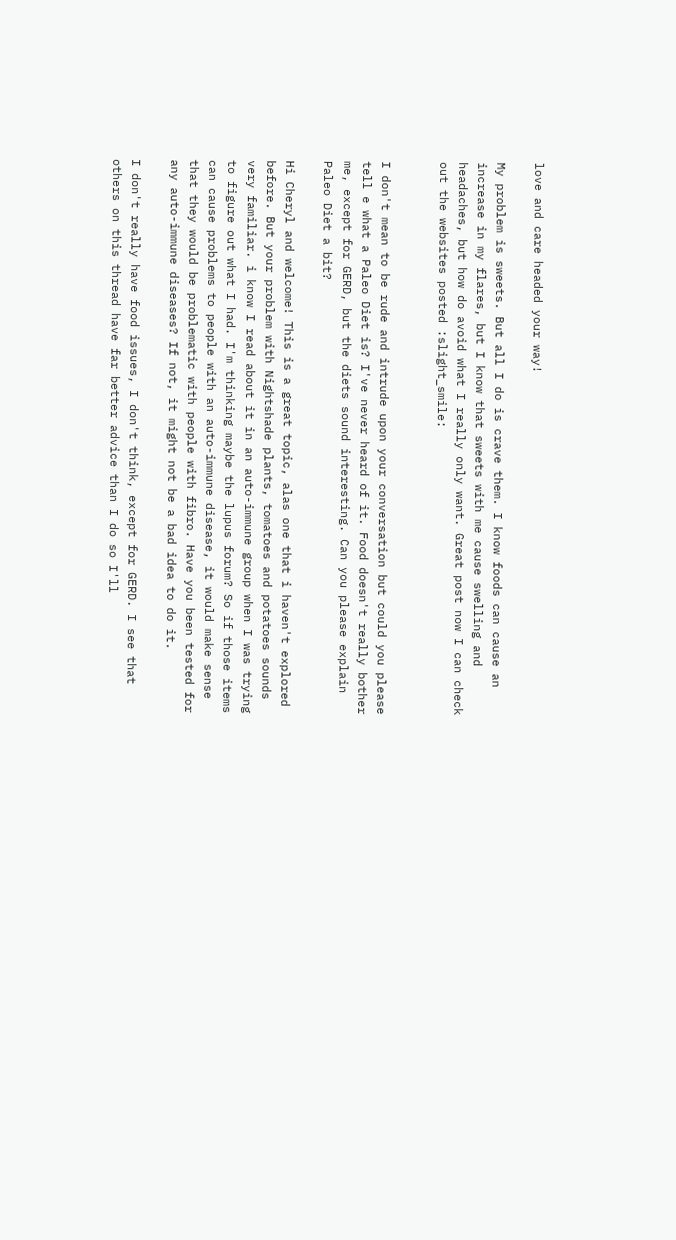love and care headed your way!

My problem is sweets. But all I do is crave them. I know foods can cause an increase in my flares, but I know that sweets with me cause swelling and headaches, but how do avoid what I really only want. Great post now I can check out the websites posted :slight_smile:


I don't mean to be rude and intrude upon your conversation but could you please tell e what a Paleo Diet is? I've never heard of it. Food doesn't really bother me, except for GERD, but the diets sound interesting. Can you please explain Paleo Diet a bit?

Hi Cheryl and welcome! This is a great topic, alas one that i haven't explored before. But your problem with Nightshade plants, tomatoes and potatoes sounds very familiar. i know I read about it in an auto-immune group when I was trying to figure out what I had. I'm thinking maybe the lupus forum? So if those items can cause problems to people with an auto-immune disease, it would make sense that they would be problematic with people with fibro. Have you been tested for any auto-immune diseases? If not, it might not be a bad idea to do it.

I don't really have food issues, I don't think, except for GERD. I see that others on this thread have far better advice than I do so I'll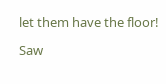let them have the floor!

Saw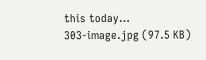this today…
303-image.jpg (97.5 KB)